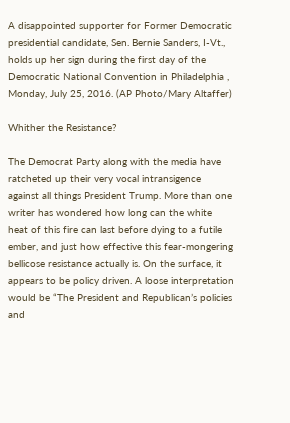A disappointed supporter for Former Democratic presidential candidate, Sen. Bernie Sanders, I-Vt., holds up her sign during the first day of the Democratic National Convention in Philadelphia , Monday, July 25, 2016. (AP Photo/Mary Altaffer)

Whither the Resistance?

The Democrat Party along with the media have ratcheted up their very vocal intransigence against all things President Trump. More than one writer has wondered how long can the white heat of this fire can last before dying to a futile ember, and just how effective this fear-mongering bellicose resistance actually is. On the surface, it appears to be policy driven. A loose interpretation would be “The President and Republican’s policies and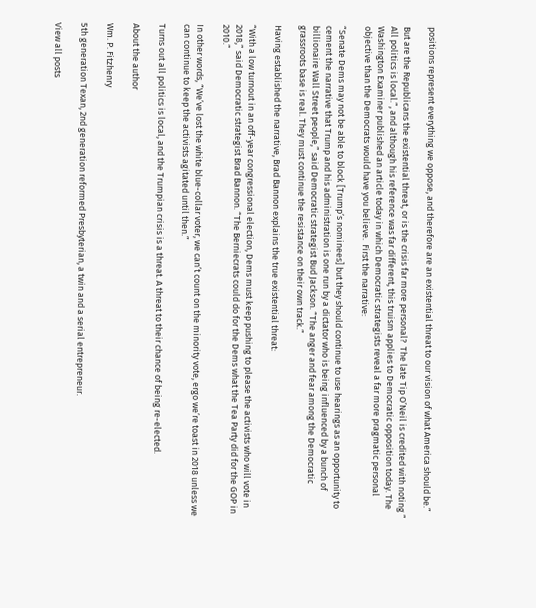positions represent everything we oppose, and therefore are an existential threat to our vision of what America should be.”

But are the Republicans the existential threat, or is the crisis far more personal?  The late Tip O’Neil is credited with noting ” All politics is local.”, and although his reference was far different, this truism applies to Democratic opposition today. The Washington Examiner published an article today in which Democratic strategists reveal a far more pragmatic personal objective than the Democrats would have you believe.  First the narrative:

“Senate Dems may not be able to block [Trump’s nominees] but they should continue to use hearings as an opportunity to cement the narrative that Trump and his administration is one run by a dictator who is being influenced by a bunch of billionaire Wall Street people,” said Democratic strategist Bud Jackson. “The anger and fear among the Democratic grassroots base is real. They must continue the resistance on their own track.”

Having established the narrative, Brad Bannon explains the true existential threat:

“With a low turnout in an off-year congressional election, Dems must keep pushing to please the activists who will vote in 2018,” said Democratic strategist Brad Bannon. “The Berniecrats could do for the Dems what the Tea Party did for the GOP in 2010.”

In other words, “We’ve lost the white blue-collar voter, we can’t count on the minority vote, ergo we’re toast in 2018 unless we can continue to keep the activists agitated until then.”

Turns out all politics is local, and the Trumpian crisis is a threat. A threat to their chance of being re-elected.

About the author

Wm. P. Fitzhenry

5th generation Texan, 2nd generation reformed Presbyterian, a twin and a serial entrepreneur.

View all posts